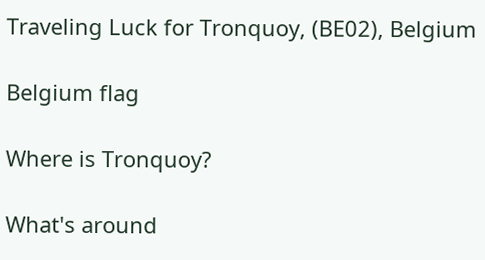Traveling Luck for Tronquoy, (BE02), Belgium

Belgium flag

Where is Tronquoy?

What's around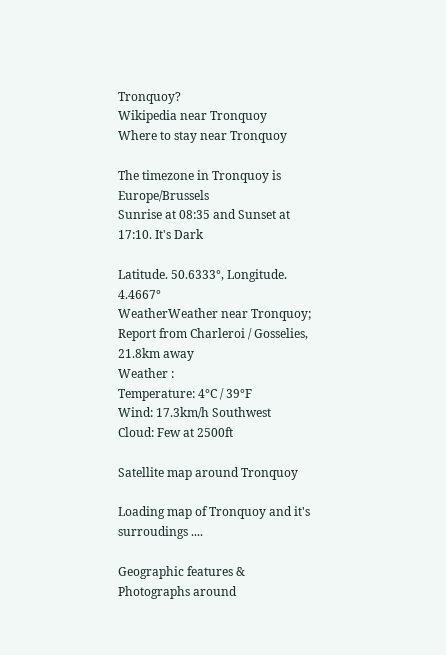Tronquoy?
Wikipedia near Tronquoy
Where to stay near Tronquoy

The timezone in Tronquoy is Europe/Brussels
Sunrise at 08:35 and Sunset at 17:10. It's Dark

Latitude. 50.6333°, Longitude. 4.4667°
WeatherWeather near Tronquoy; Report from Charleroi / Gosselies, 21.8km away
Weather :
Temperature: 4°C / 39°F
Wind: 17.3km/h Southwest
Cloud: Few at 2500ft

Satellite map around Tronquoy

Loading map of Tronquoy and it's surroudings ....

Geographic features & Photographs around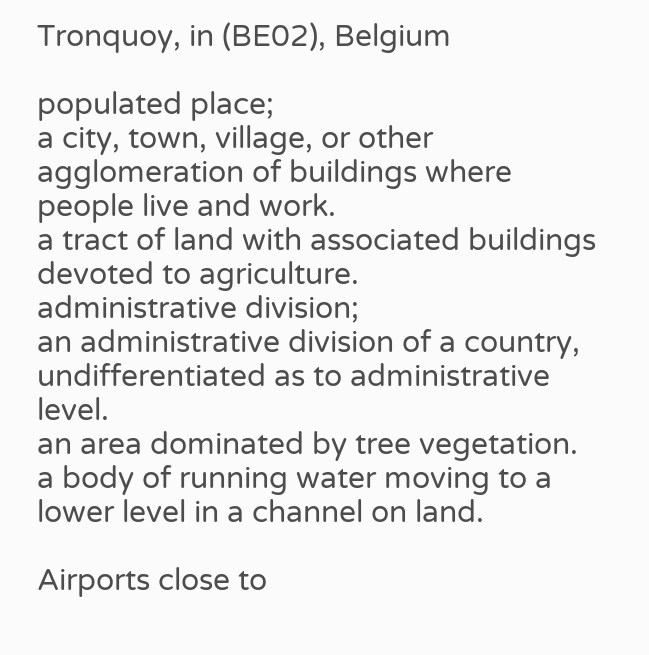Tronquoy, in (BE02), Belgium

populated place;
a city, town, village, or other agglomeration of buildings where people live and work.
a tract of land with associated buildings devoted to agriculture.
administrative division;
an administrative division of a country, undifferentiated as to administrative level.
an area dominated by tree vegetation.
a body of running water moving to a lower level in a channel on land.

Airports close to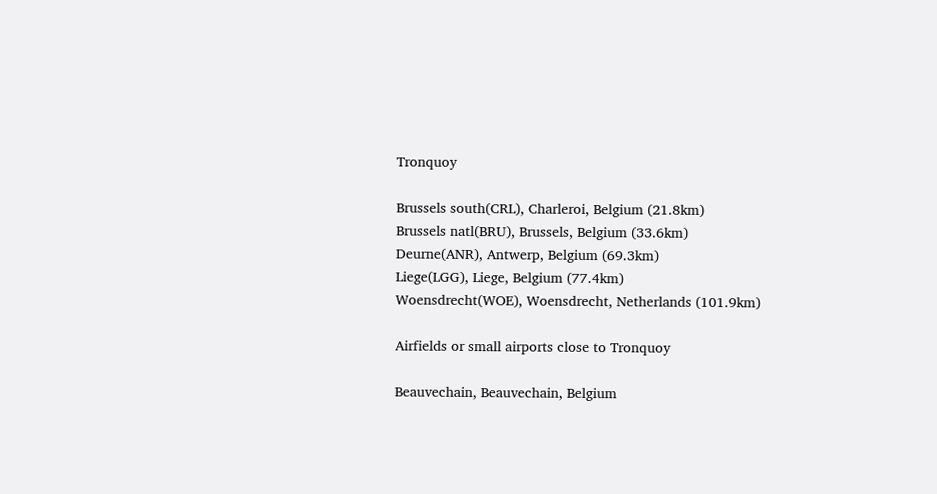Tronquoy

Brussels south(CRL), Charleroi, Belgium (21.8km)
Brussels natl(BRU), Brussels, Belgium (33.6km)
Deurne(ANR), Antwerp, Belgium (69.3km)
Liege(LGG), Liege, Belgium (77.4km)
Woensdrecht(WOE), Woensdrecht, Netherlands (101.9km)

Airfields or small airports close to Tronquoy

Beauvechain, Beauvechain, Belgium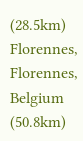(28.5km)
Florennes, Florennes, Belgium (50.8km)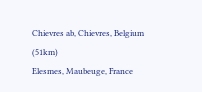Chievres ab, Chievres, Belgium (51km)
Elesmes, Maubeuge, France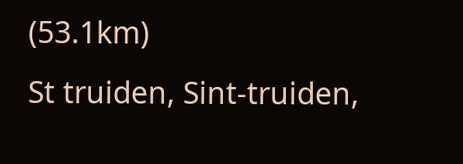(53.1km)
St truiden, Sint-truiden,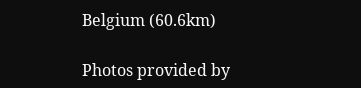Belgium (60.6km)

Photos provided by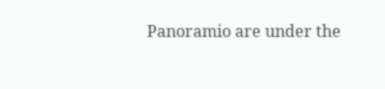Panoramio are under the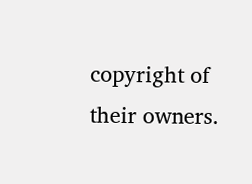copyright of their owners.